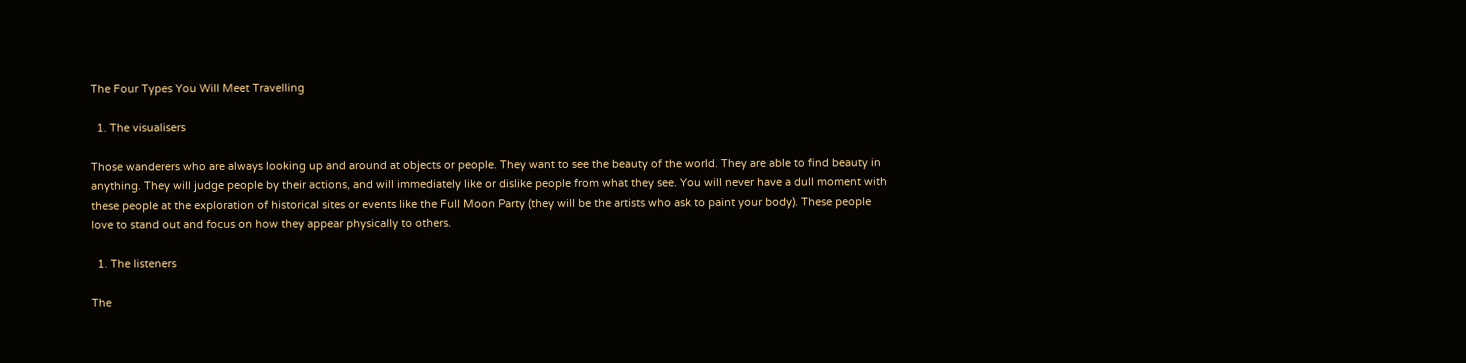The Four Types You Will Meet Travelling

  1. The visualisers

Those wanderers who are always looking up and around at objects or people. They want to see the beauty of the world. They are able to find beauty in anything. They will judge people by their actions, and will immediately like or dislike people from what they see. You will never have a dull moment with these people at the exploration of historical sites or events like the Full Moon Party (they will be the artists who ask to paint your body). These people love to stand out and focus on how they appear physically to others.

  1. The listeners

The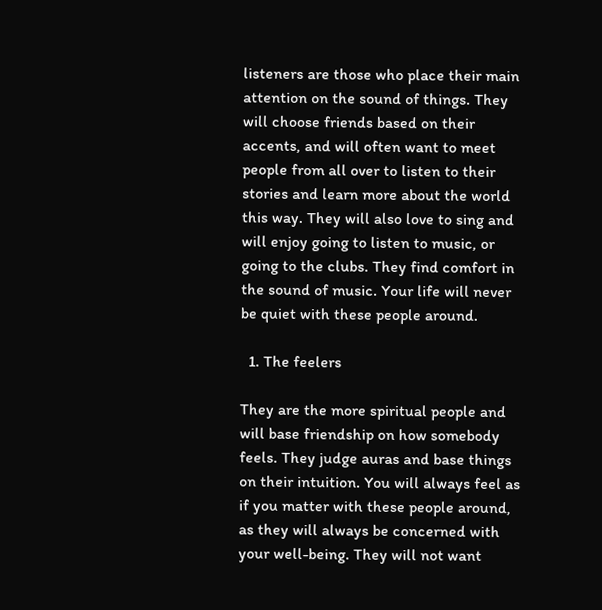listeners are those who place their main attention on the sound of things. They will choose friends based on their accents, and will often want to meet people from all over to listen to their stories and learn more about the world this way. They will also love to sing and will enjoy going to listen to music, or going to the clubs. They find comfort in the sound of music. Your life will never be quiet with these people around.

  1. The feelers

They are the more spiritual people and will base friendship on how somebody feels. They judge auras and base things on their intuition. You will always feel as if you matter with these people around, as they will always be concerned with your well-being. They will not want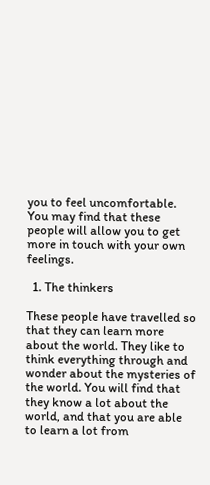you to feel uncomfortable. You may find that these people will allow you to get more in touch with your own feelings.

  1. The thinkers

These people have travelled so that they can learn more about the world. They like to think everything through and wonder about the mysteries of the world. You will find that they know a lot about the world, and that you are able to learn a lot from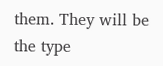them. They will be the type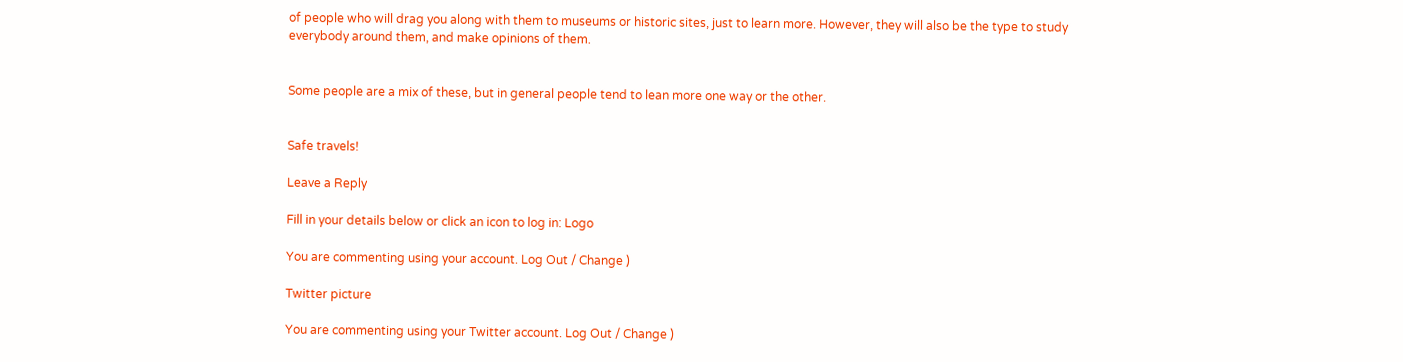of people who will drag you along with them to museums or historic sites, just to learn more. However, they will also be the type to study everybody around them, and make opinions of them.


Some people are a mix of these, but in general people tend to lean more one way or the other.


Safe travels!

Leave a Reply

Fill in your details below or click an icon to log in: Logo

You are commenting using your account. Log Out / Change )

Twitter picture

You are commenting using your Twitter account. Log Out / Change )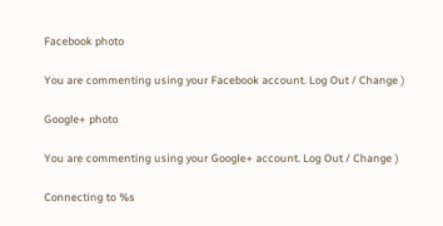Facebook photo

You are commenting using your Facebook account. Log Out / Change )

Google+ photo

You are commenting using your Google+ account. Log Out / Change )

Connecting to %s